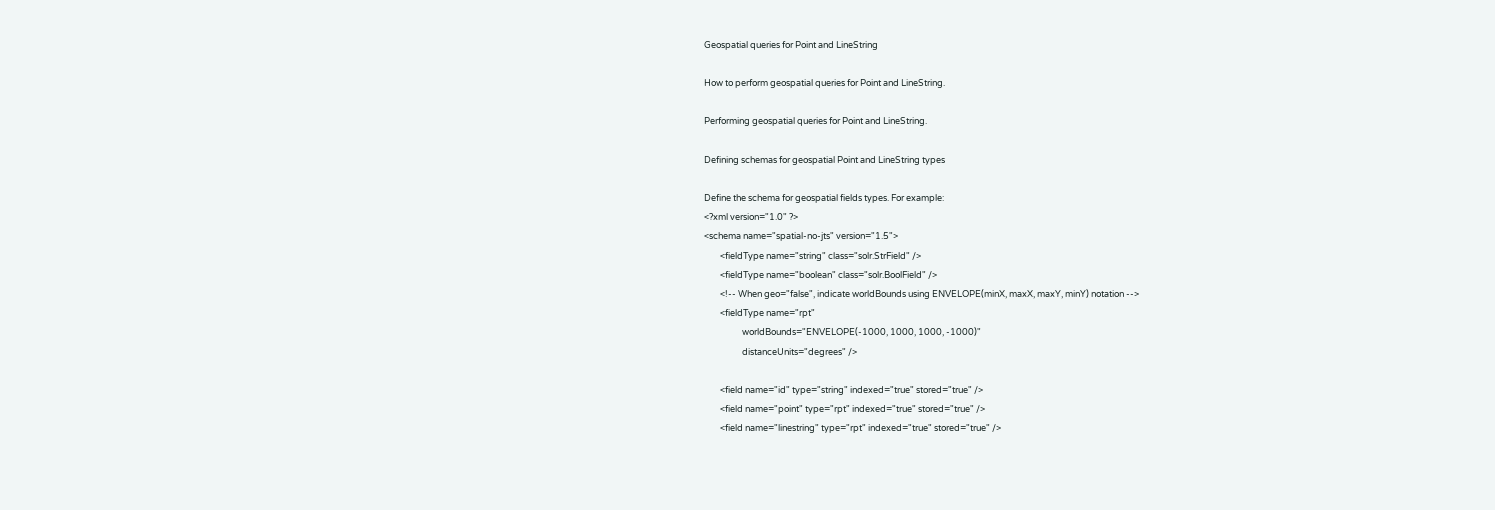Geospatial queries for Point and LineString

How to perform geospatial queries for Point and LineString.

Performing geospatial queries for Point and LineString.

Defining schemas for geospatial Point and LineString types

Define the schema for geospatial fields types. For example:
<?xml version="1.0" ?>
<schema name="spatial-no-jts" version="1.5">
        <fieldType name="string" class="solr.StrField" />
        <fieldType name="boolean" class="solr.BoolField" />
        <!-- When geo="false", indicate worldBounds using ENVELOPE(minX, maxX, maxY, minY) notation -->
        <fieldType name="rpt"
                   worldBounds="ENVELOPE(-1000, 1000, 1000, -1000)"
                   distanceUnits="degrees" />

        <field name="id" type="string" indexed="true" stored="true" />
        <field name="point" type="rpt" indexed="true" stored="true" />
        <field name="linestring" type="rpt" indexed="true" stored="true" />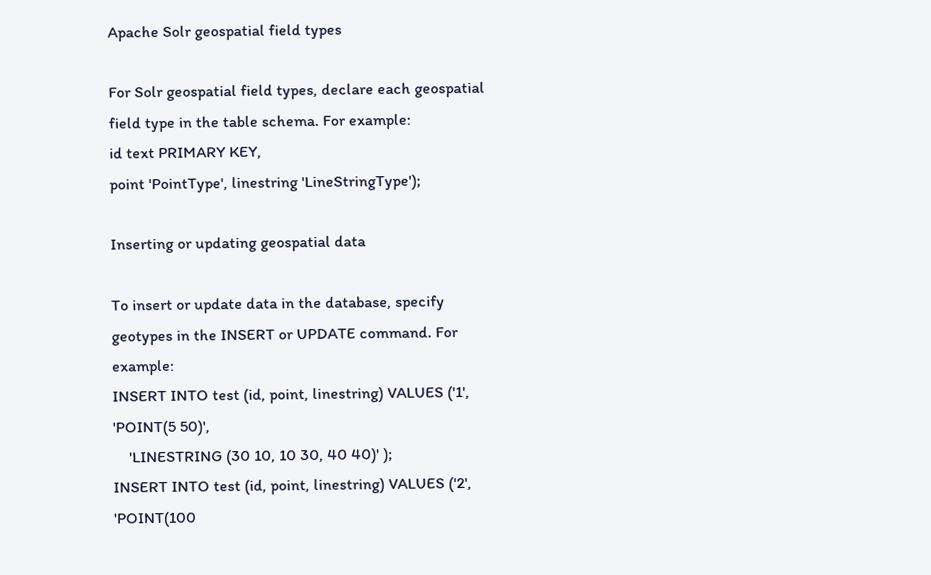Apache Solr geospatial field types

For Solr geospatial field types, declare each geospatial field type in the table schema. For example:
id text PRIMARY KEY,
point 'PointType', linestring 'LineStringType');

Inserting or updating geospatial data

To insert or update data in the database, specify geotypes in the INSERT or UPDATE command. For example:
INSERT INTO test (id, point, linestring) VALUES ('1', 'POINT(5 50)',
    'LINESTRING (30 10, 10 30, 40 40)' );
INSERT INTO test (id, point, linestring) VALUES ('2', 'POINT(100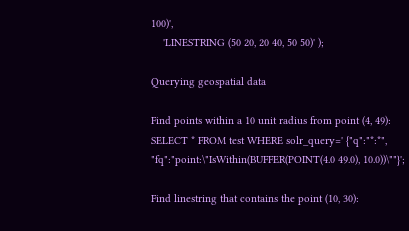100)',
    'LINESTRING (50 20, 20 40, 50 50)' );

Querying geospatial data

Find points within a 10 unit radius from point (4, 49):
SELECT * FROM test WHERE solr_query=' {"q":"*:*", "fq":"point:\"IsWithin(BUFFER(POINT(4.0 49.0), 10.0))\""}';

Find linestring that contains the point (10, 30):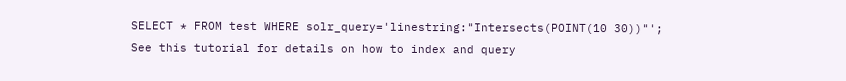SELECT * FROM test WHERE solr_query='linestring:"Intersects(POINT(10 30))"';
See this tutorial for details on how to index and query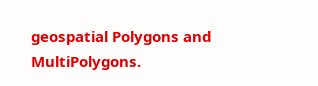geospatial Polygons and MultiPolygons.